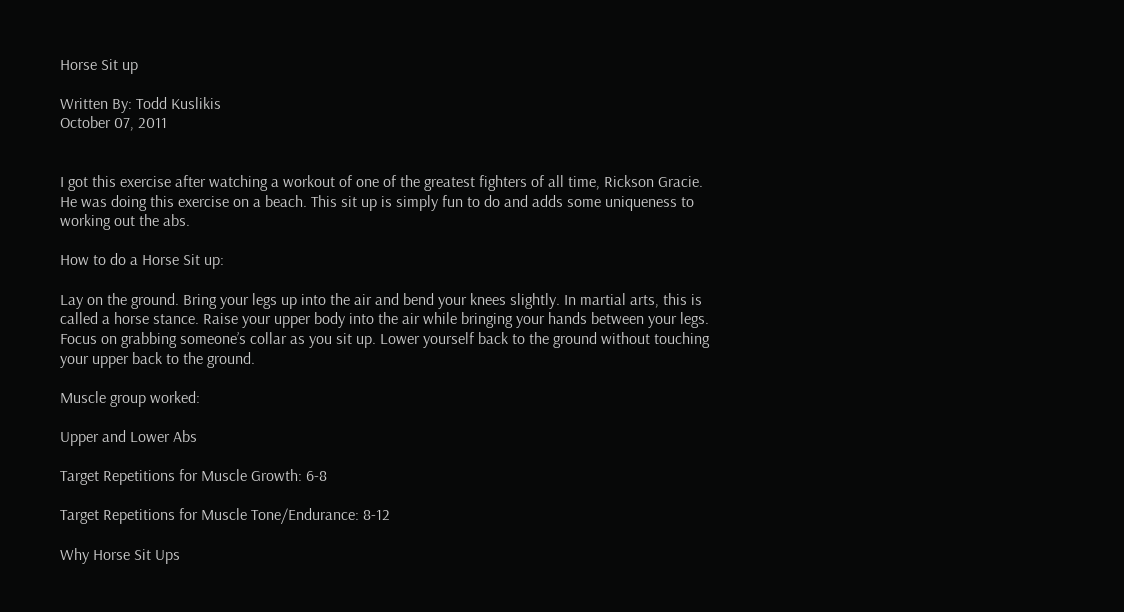Horse Sit up

Written By: Todd Kuslikis
October 07, 2011


I got this exercise after watching a workout of one of the greatest fighters of all time, Rickson Gracie. He was doing this exercise on a beach. This sit up is simply fun to do and adds some uniqueness to working out the abs.

How to do a Horse Sit up:

Lay on the ground. Bring your legs up into the air and bend your knees slightly. In martial arts, this is called a horse stance. Raise your upper body into the air while bringing your hands between your legs. Focus on grabbing someone’s collar as you sit up. Lower yourself back to the ground without touching your upper back to the ground.

Muscle group worked:

Upper and Lower Abs

Target Repetitions for Muscle Growth: 6-8

Target Repetitions for Muscle Tone/Endurance: 8-12

Why Horse Sit Ups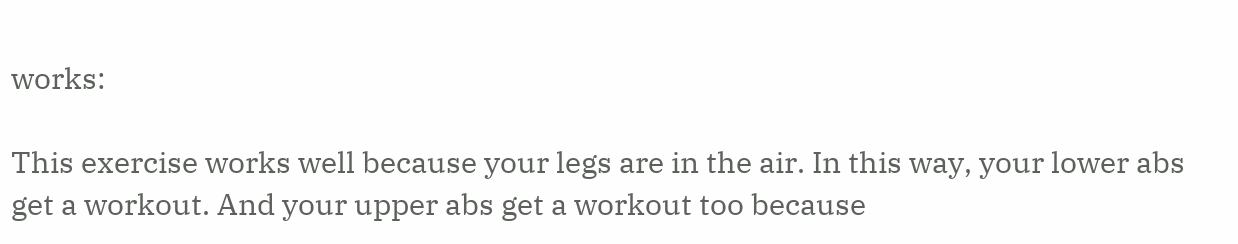works:

This exercise works well because your legs are in the air. In this way, your lower abs get a workout. And your upper abs get a workout too because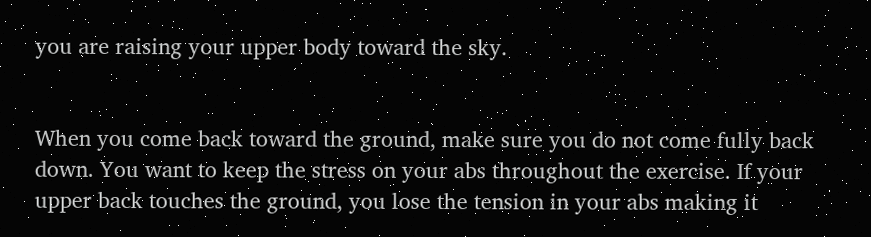you are raising your upper body toward the sky.


When you come back toward the ground, make sure you do not come fully back down. You want to keep the stress on your abs throughout the exercise. If your upper back touches the ground, you lose the tension in your abs making it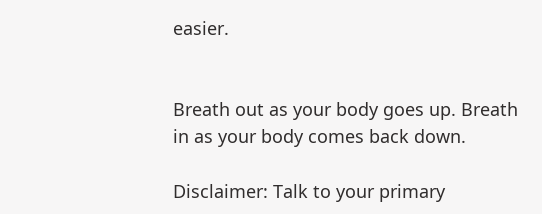easier.


Breath out as your body goes up. Breath in as your body comes back down.

Disclaimer: Talk to your primary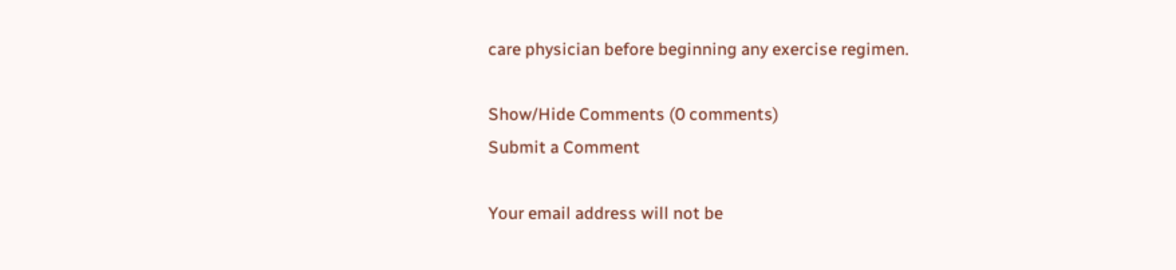care physician before beginning any exercise regimen.

Show/Hide Comments (0 comments)
Submit a Comment

Your email address will not be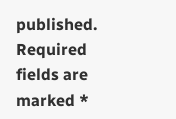published. Required fields are marked *